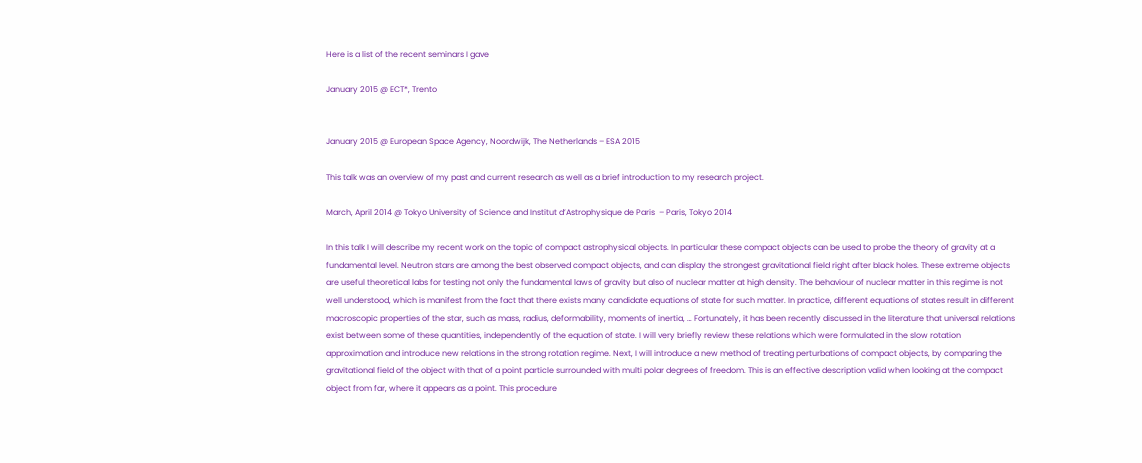Here is a list of the recent seminars I gave

January 2015 @ ECT*, Trento


January 2015 @ European Space Agency, Noordwijk, The Netherlands – ESA 2015

This talk was an overview of my past and current research as well as a brief introduction to my research project.

March, April 2014 @ Tokyo University of Science and Institut d’Astrophysique de Paris  – Paris, Tokyo 2014

In this talk I will describe my recent work on the topic of compact astrophysical objects. In particular these compact objects can be used to probe the theory of gravity at a fundamental level. Neutron stars are among the best observed compact objects, and can display the strongest gravitational field right after black holes. These extreme objects are useful theoretical labs for testing not only the fundamental laws of gravity but also of nuclear matter at high density. The behaviour of nuclear matter in this regime is not well understood, which is manifest from the fact that there exists many candidate equations of state for such matter. In practice, different equations of states result in different macroscopic properties of the star, such as mass, radius, deformability, moments of inertia, … Fortunately, it has been recently discussed in the literature that universal relations exist between some of these quantities, independently of the equation of state. I will very briefly review these relations which were formulated in the slow rotation approximation and introduce new relations in the strong rotation regime. Next, I will introduce a new method of treating perturbations of compact objects, by comparing the gravitational field of the object with that of a point particle surrounded with multi polar degrees of freedom. This is an effective description valid when looking at the compact object from far, where it appears as a point. This procedure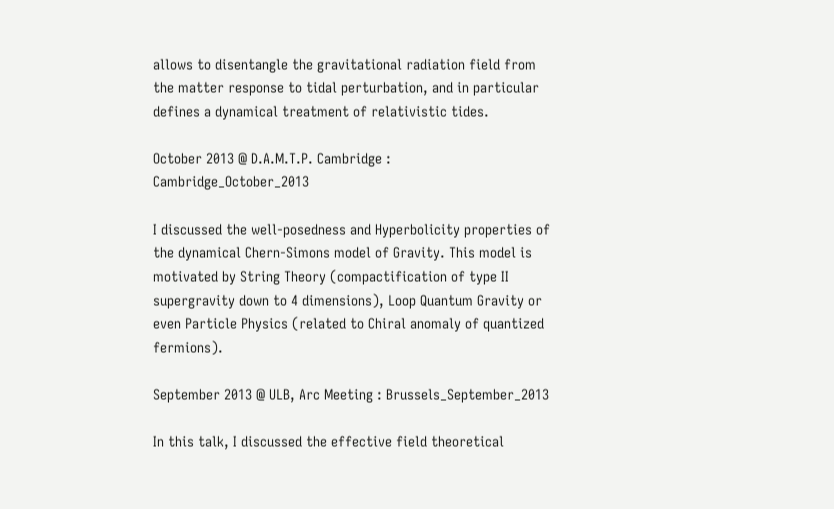allows to disentangle the gravitational radiation field from the matter response to tidal perturbation, and in particular defines a dynamical treatment of relativistic tides.

October 2013 @ D.A.M.T.P. Cambridge : Cambridge_October_2013

I discussed the well-posedness and Hyperbolicity properties of the dynamical Chern-Simons model of Gravity. This model is motivated by String Theory (compactification of type II supergravity down to 4 dimensions), Loop Quantum Gravity or even Particle Physics (related to Chiral anomaly of quantized fermions).

September 2013 @ ULB, Arc Meeting : Brussels_September_2013

In this talk, I discussed the effective field theoretical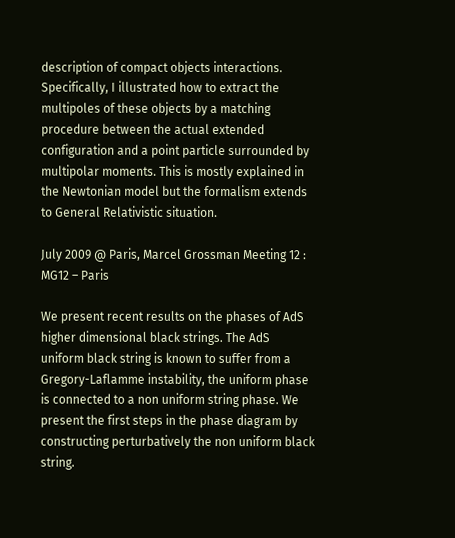description of compact objects interactions. Specifically, I illustrated how to extract the multipoles of these objects by a matching procedure between the actual extended configuration and a point particle surrounded by multipolar moments. This is mostly explained in the Newtonian model but the formalism extends to General Relativistic situation.

July 2009 @ Paris, Marcel Grossman Meeting 12 : MG12 – Paris

We present recent results on the phases of AdS higher dimensional black strings. The AdS uniform black string is known to suffer from a Gregory-Laflamme instability, the uniform phase is connected to a non uniform string phase. We present the first steps in the phase diagram by constructing perturbatively the non uniform black string.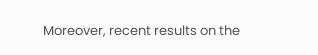Moreover, recent results on the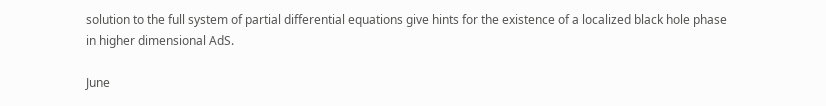solution to the full system of partial differential equations give hints for the existence of a localized black hole phase in higher dimensional AdS.

June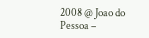2008 @ Joao do Pessoa –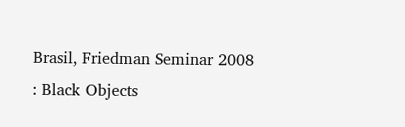Brasil, Friedman Seminar 2008 : Black Objects